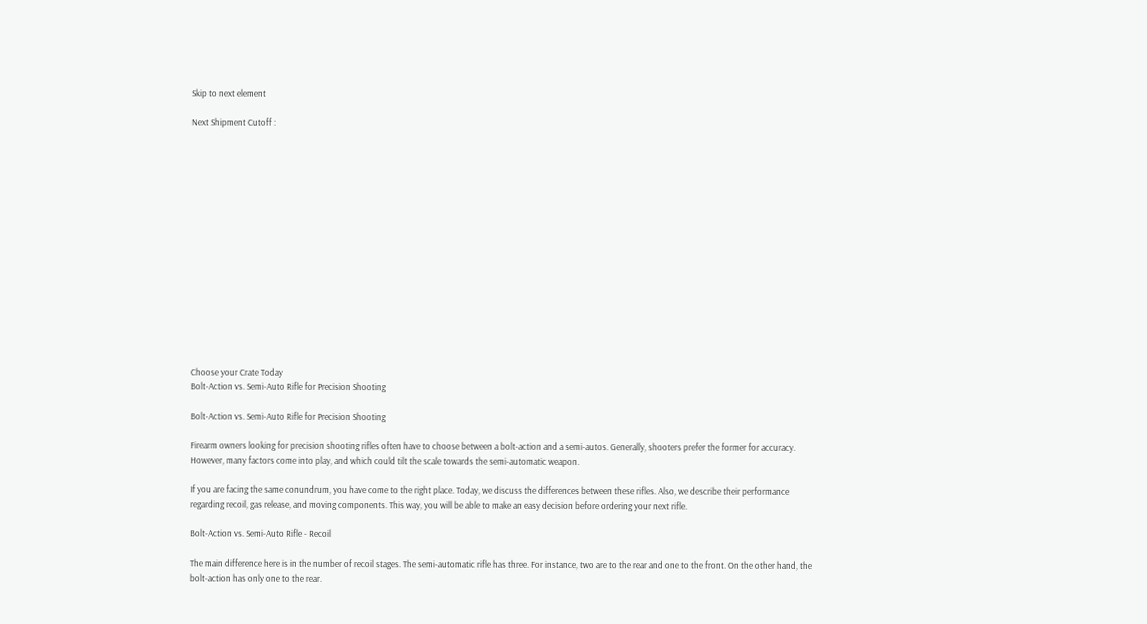Skip to next element

Next Shipment Cutoff :
















Choose your Crate Today
Bolt-Action vs. Semi-Auto Rifle for Precision Shooting

Bolt-Action vs. Semi-Auto Rifle for Precision Shooting

Firearm owners looking for precision shooting rifles often have to choose between a bolt-action and a semi-autos. Generally, shooters prefer the former for accuracy. However, many factors come into play, and which could tilt the scale towards the semi-automatic weapon.

If you are facing the same conundrum, you have come to the right place. Today, we discuss the differences between these rifles. Also, we describe their performance regarding recoil, gas release, and moving components. This way, you will be able to make an easy decision before ordering your next rifle.

Bolt-Action vs. Semi-Auto Rifle - Recoil

The main difference here is in the number of recoil stages. The semi-automatic rifle has three. For instance, two are to the rear and one to the front. On the other hand, the bolt-action has only one to the rear.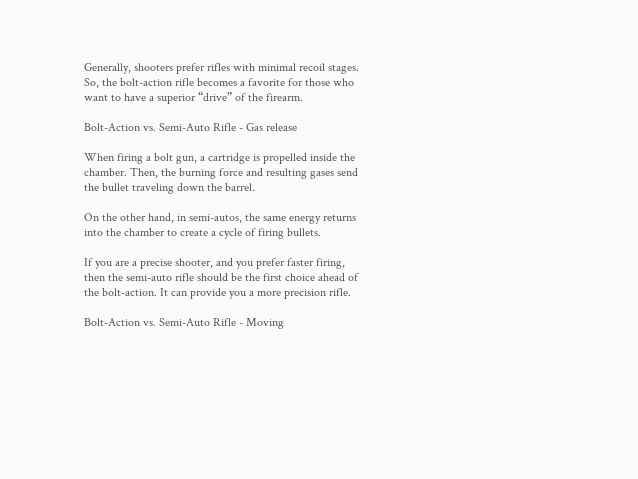Generally, shooters prefer rifles with minimal recoil stages. So, the bolt-action rifle becomes a favorite for those who want to have a superior “drive” of the firearm.

Bolt-Action vs. Semi-Auto Rifle - Gas release

When firing a bolt gun, a cartridge is propelled inside the chamber. Then, the burning force and resulting gases send the bullet traveling down the barrel.

On the other hand, in semi-autos, the same energy returns into the chamber to create a cycle of firing bullets.

If you are a precise shooter, and you prefer faster firing, then the semi-auto rifle should be the first choice ahead of the bolt-action. It can provide you a more precision rifle.

Bolt-Action vs. Semi-Auto Rifle - Moving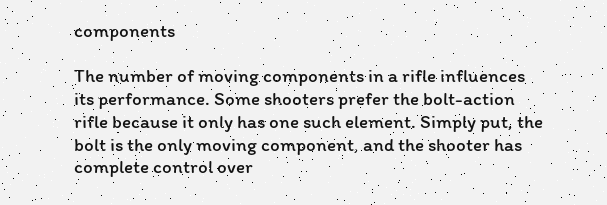components

The number of moving components in a rifle influences its performance. Some shooters prefer the bolt-action rifle because it only has one such element. Simply put, the bolt is the only moving component, and the shooter has complete control over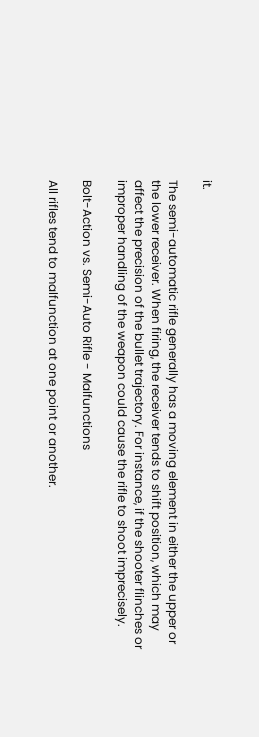it.

The semi-automatic rifle generally has a moving element in either the upper or the lower receiver. When firing, the receiver tends to shift position, which may affect the precision of the bullet trajectory. For instance, if the shooter flinches or improper handling of the weapon could cause the rifle to shoot imprecisely.

Bolt-Action vs. Semi-Auto Rifle - Malfunctions

All rifles tend to malfunction at one point or another.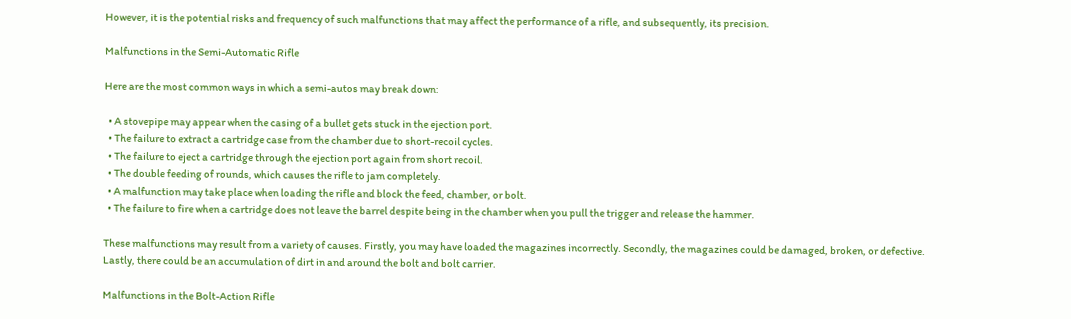However, it is the potential risks and frequency of such malfunctions that may affect the performance of a rifle, and subsequently, its precision.

Malfunctions in the Semi-Automatic Rifle

Here are the most common ways in which a semi-autos may break down:

  • A stovepipe may appear when the casing of a bullet gets stuck in the ejection port.
  • The failure to extract a cartridge case from the chamber due to short-recoil cycles.
  • The failure to eject a cartridge through the ejection port again from short recoil.
  • The double feeding of rounds, which causes the rifle to jam completely.
  • A malfunction may take place when loading the rifle and block the feed, chamber, or bolt.
  • The failure to fire when a cartridge does not leave the barrel despite being in the chamber when you pull the trigger and release the hammer.

These malfunctions may result from a variety of causes. Firstly, you may have loaded the magazines incorrectly. Secondly, the magazines could be damaged, broken, or defective. Lastly, there could be an accumulation of dirt in and around the bolt and bolt carrier.

Malfunctions in the Bolt-Action Rifle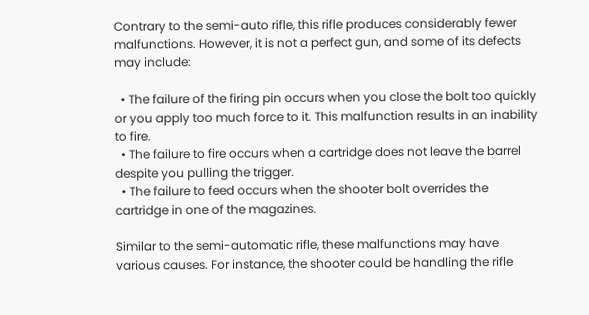Contrary to the semi-auto rifle, this rifle produces considerably fewer malfunctions. However, it is not a perfect gun, and some of its defects may include:

  • The failure of the firing pin occurs when you close the bolt too quickly or you apply too much force to it. This malfunction results in an inability to fire.
  • The failure to fire occurs when a cartridge does not leave the barrel despite you pulling the trigger.
  • The failure to feed occurs when the shooter bolt overrides the cartridge in one of the magazines.

Similar to the semi-automatic rifle, these malfunctions may have various causes. For instance, the shooter could be handling the rifle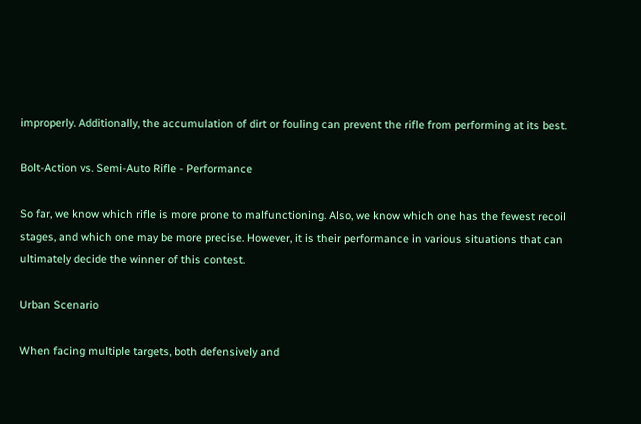improperly. Additionally, the accumulation of dirt or fouling can prevent the rifle from performing at its best.

Bolt-Action vs. Semi-Auto Rifle - Performance

So far, we know which rifle is more prone to malfunctioning. Also, we know which one has the fewest recoil stages, and which one may be more precise. However, it is their performance in various situations that can ultimately decide the winner of this contest.

Urban Scenario

When facing multiple targets, both defensively and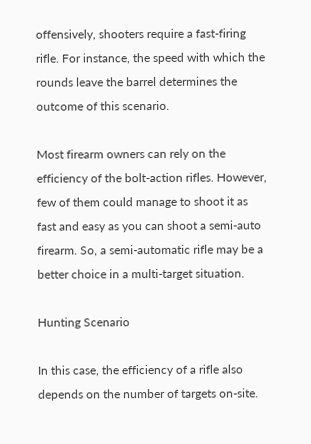offensively, shooters require a fast-firing rifle. For instance, the speed with which the rounds leave the barrel determines the outcome of this scenario.

Most firearm owners can rely on the efficiency of the bolt-action rifles. However, few of them could manage to shoot it as fast and easy as you can shoot a semi-auto firearm. So, a semi-automatic rifle may be a better choice in a multi-target situation.

Hunting Scenario

In this case, the efficiency of a rifle also depends on the number of targets on-site.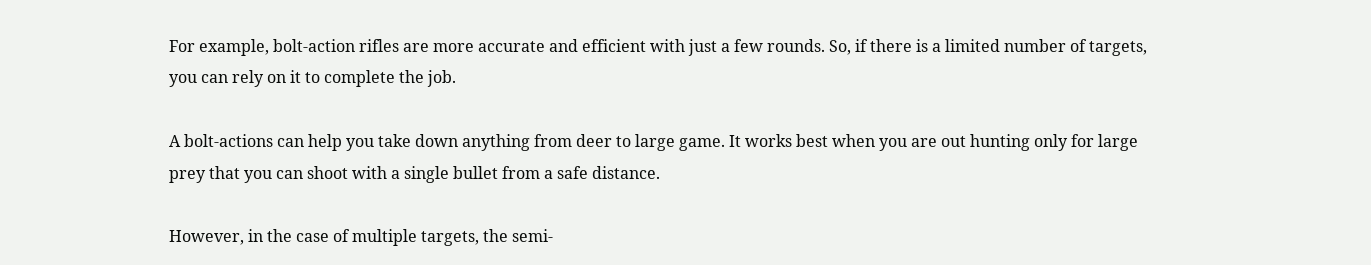For example, bolt-action rifles are more accurate and efficient with just a few rounds. So, if there is a limited number of targets, you can rely on it to complete the job.

A bolt-actions can help you take down anything from deer to large game. It works best when you are out hunting only for large prey that you can shoot with a single bullet from a safe distance.

However, in the case of multiple targets, the semi-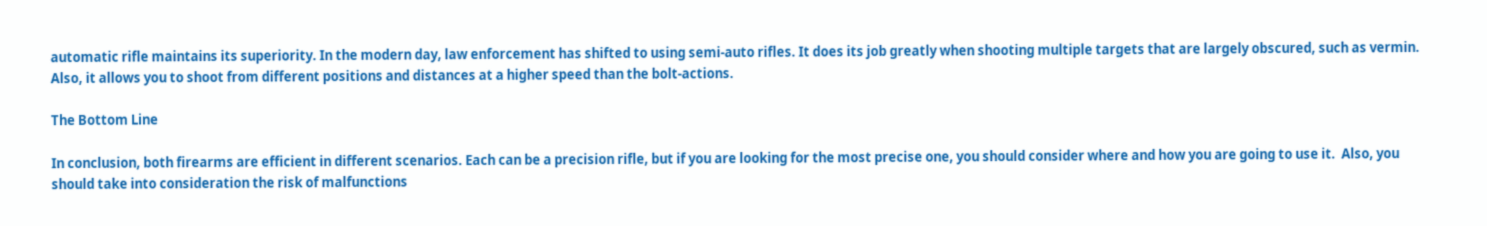automatic rifle maintains its superiority. In the modern day, law enforcement has shifted to using semi-auto rifles. It does its job greatly when shooting multiple targets that are largely obscured, such as vermin. Also, it allows you to shoot from different positions and distances at a higher speed than the bolt-actions.

The Bottom Line

In conclusion, both firearms are efficient in different scenarios. Each can be a precision rifle, but if you are looking for the most precise one, you should consider where and how you are going to use it.  Also, you should take into consideration the risk of malfunctions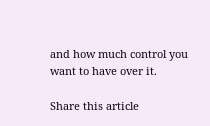and how much control you want to have over it.

Share this article